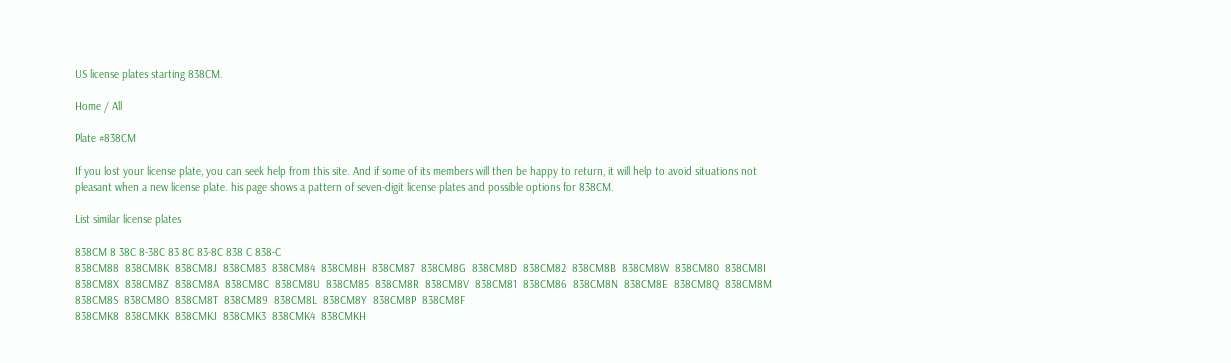US license plates starting 838CM.

Home / All

Plate #838CM

If you lost your license plate, you can seek help from this site. And if some of its members will then be happy to return, it will help to avoid situations not pleasant when a new license plate. his page shows a pattern of seven-digit license plates and possible options for 838CM.

List similar license plates

838CM 8 38C 8-38C 83 8C 83-8C 838 C 838-C
838CM88  838CM8K  838CM8J  838CM83  838CM84  838CM8H  838CM87  838CM8G  838CM8D  838CM82  838CM8B  838CM8W  838CM80  838CM8I  838CM8X  838CM8Z  838CM8A  838CM8C  838CM8U  838CM85  838CM8R  838CM8V  838CM81  838CM86  838CM8N  838CM8E  838CM8Q  838CM8M  838CM8S  838CM8O  838CM8T  838CM89  838CM8L  838CM8Y  838CM8P  838CM8F
838CMK8  838CMKK  838CMKJ  838CMK3  838CMK4  838CMKH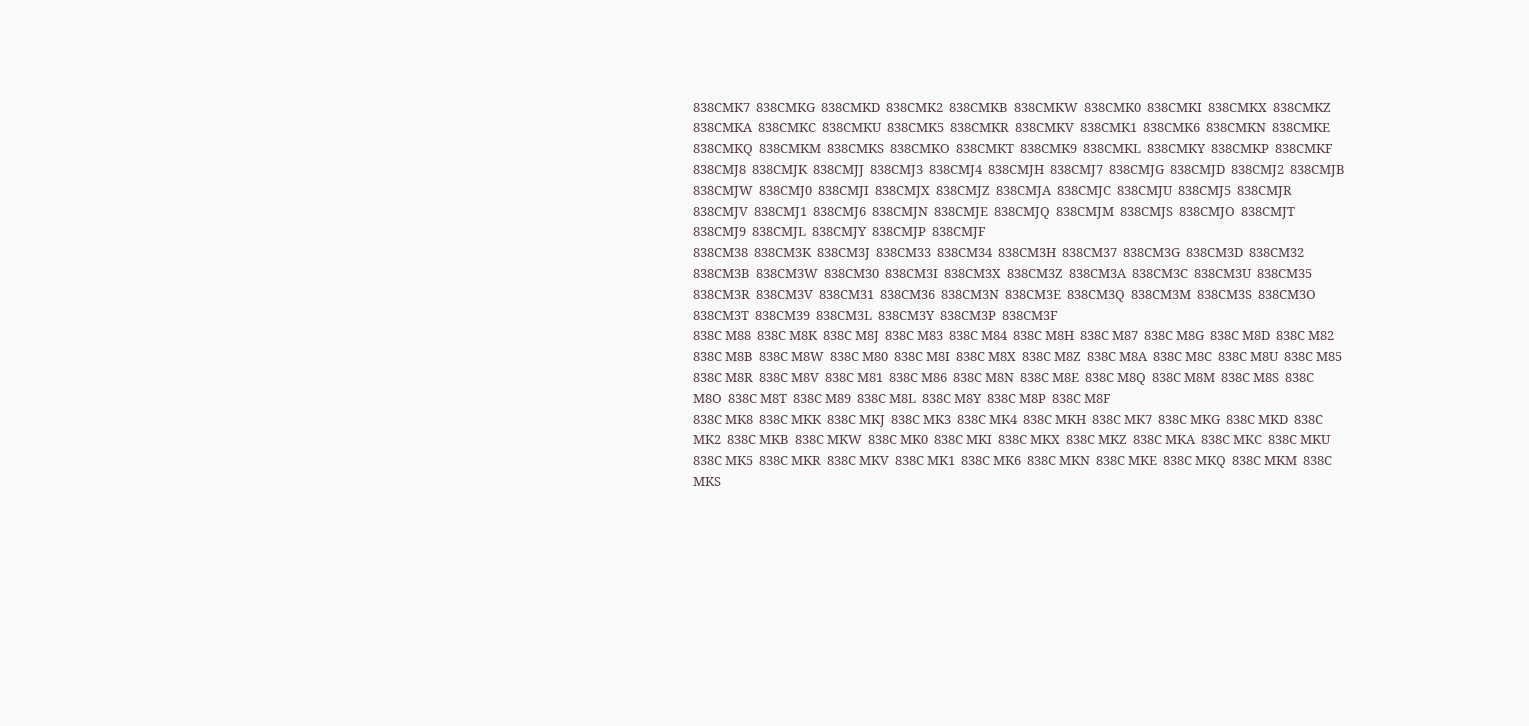838CMK7  838CMKG  838CMKD  838CMK2  838CMKB  838CMKW  838CMK0  838CMKI  838CMKX  838CMKZ  838CMKA  838CMKC  838CMKU  838CMK5  838CMKR  838CMKV  838CMK1  838CMK6  838CMKN  838CMKE  838CMKQ  838CMKM  838CMKS  838CMKO  838CMKT  838CMK9  838CMKL  838CMKY  838CMKP  838CMKF
838CMJ8  838CMJK  838CMJJ  838CMJ3  838CMJ4  838CMJH  838CMJ7  838CMJG  838CMJD  838CMJ2  838CMJB  838CMJW  838CMJ0  838CMJI  838CMJX  838CMJZ  838CMJA  838CMJC  838CMJU  838CMJ5  838CMJR  838CMJV  838CMJ1  838CMJ6  838CMJN  838CMJE  838CMJQ  838CMJM  838CMJS  838CMJO  838CMJT  838CMJ9  838CMJL  838CMJY  838CMJP  838CMJF
838CM38  838CM3K  838CM3J  838CM33  838CM34  838CM3H  838CM37  838CM3G  838CM3D  838CM32  838CM3B  838CM3W  838CM30  838CM3I  838CM3X  838CM3Z  838CM3A  838CM3C  838CM3U  838CM35  838CM3R  838CM3V  838CM31  838CM36  838CM3N  838CM3E  838CM3Q  838CM3M  838CM3S  838CM3O  838CM3T  838CM39  838CM3L  838CM3Y  838CM3P  838CM3F
838C M88  838C M8K  838C M8J  838C M83  838C M84  838C M8H  838C M87  838C M8G  838C M8D  838C M82  838C M8B  838C M8W  838C M80  838C M8I  838C M8X  838C M8Z  838C M8A  838C M8C  838C M8U  838C M85  838C M8R  838C M8V  838C M81  838C M86  838C M8N  838C M8E  838C M8Q  838C M8M  838C M8S  838C M8O  838C M8T  838C M89  838C M8L  838C M8Y  838C M8P  838C M8F
838C MK8  838C MKK  838C MKJ  838C MK3  838C MK4  838C MKH  838C MK7  838C MKG  838C MKD  838C MK2  838C MKB  838C MKW  838C MK0  838C MKI  838C MKX  838C MKZ  838C MKA  838C MKC  838C MKU  838C MK5  838C MKR  838C MKV  838C MK1  838C MK6  838C MKN  838C MKE  838C MKQ  838C MKM  838C MKS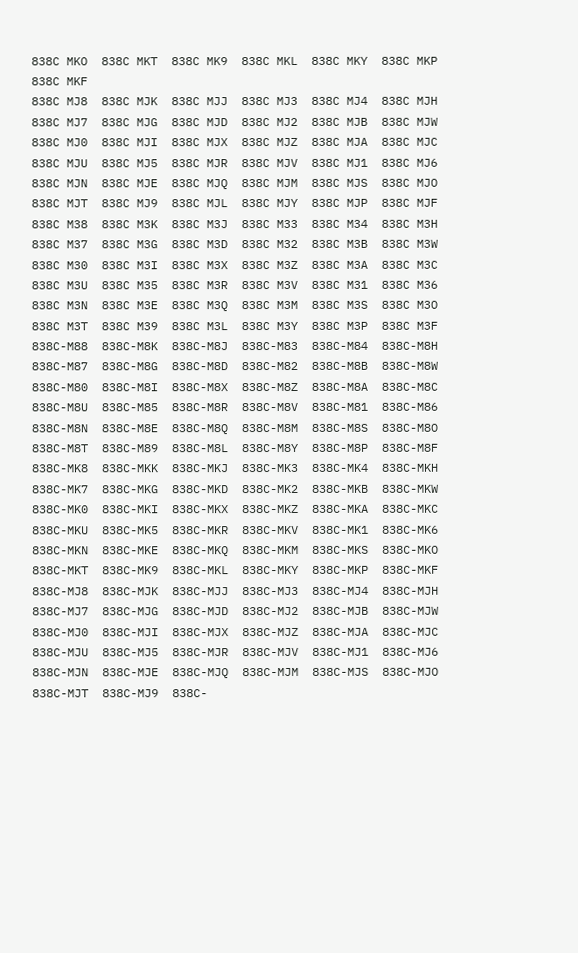838C MKO  838C MKT  838C MK9  838C MKL  838C MKY  838C MKP  838C MKF
838C MJ8  838C MJK  838C MJJ  838C MJ3  838C MJ4  838C MJH  838C MJ7  838C MJG  838C MJD  838C MJ2  838C MJB  838C MJW  838C MJ0  838C MJI  838C MJX  838C MJZ  838C MJA  838C MJC  838C MJU  838C MJ5  838C MJR  838C MJV  838C MJ1  838C MJ6  838C MJN  838C MJE  838C MJQ  838C MJM  838C MJS  838C MJO  838C MJT  838C MJ9  838C MJL  838C MJY  838C MJP  838C MJF
838C M38  838C M3K  838C M3J  838C M33  838C M34  838C M3H  838C M37  838C M3G  838C M3D  838C M32  838C M3B  838C M3W  838C M30  838C M3I  838C M3X  838C M3Z  838C M3A  838C M3C  838C M3U  838C M35  838C M3R  838C M3V  838C M31  838C M36  838C M3N  838C M3E  838C M3Q  838C M3M  838C M3S  838C M3O  838C M3T  838C M39  838C M3L  838C M3Y  838C M3P  838C M3F
838C-M88  838C-M8K  838C-M8J  838C-M83  838C-M84  838C-M8H  838C-M87  838C-M8G  838C-M8D  838C-M82  838C-M8B  838C-M8W  838C-M80  838C-M8I  838C-M8X  838C-M8Z  838C-M8A  838C-M8C  838C-M8U  838C-M85  838C-M8R  838C-M8V  838C-M81  838C-M86  838C-M8N  838C-M8E  838C-M8Q  838C-M8M  838C-M8S  838C-M8O  838C-M8T  838C-M89  838C-M8L  838C-M8Y  838C-M8P  838C-M8F
838C-MK8  838C-MKK  838C-MKJ  838C-MK3  838C-MK4  838C-MKH  838C-MK7  838C-MKG  838C-MKD  838C-MK2  838C-MKB  838C-MKW  838C-MK0  838C-MKI  838C-MKX  838C-MKZ  838C-MKA  838C-MKC  838C-MKU  838C-MK5  838C-MKR  838C-MKV  838C-MK1  838C-MK6  838C-MKN  838C-MKE  838C-MKQ  838C-MKM  838C-MKS  838C-MKO  838C-MKT  838C-MK9  838C-MKL  838C-MKY  838C-MKP  838C-MKF
838C-MJ8  838C-MJK  838C-MJJ  838C-MJ3  838C-MJ4  838C-MJH  838C-MJ7  838C-MJG  838C-MJD  838C-MJ2  838C-MJB  838C-MJW  838C-MJ0  838C-MJI  838C-MJX  838C-MJZ  838C-MJA  838C-MJC  838C-MJU  838C-MJ5  838C-MJR  838C-MJV  838C-MJ1  838C-MJ6  838C-MJN  838C-MJE  838C-MJQ  838C-MJM  838C-MJS  838C-MJO  838C-MJT  838C-MJ9  838C-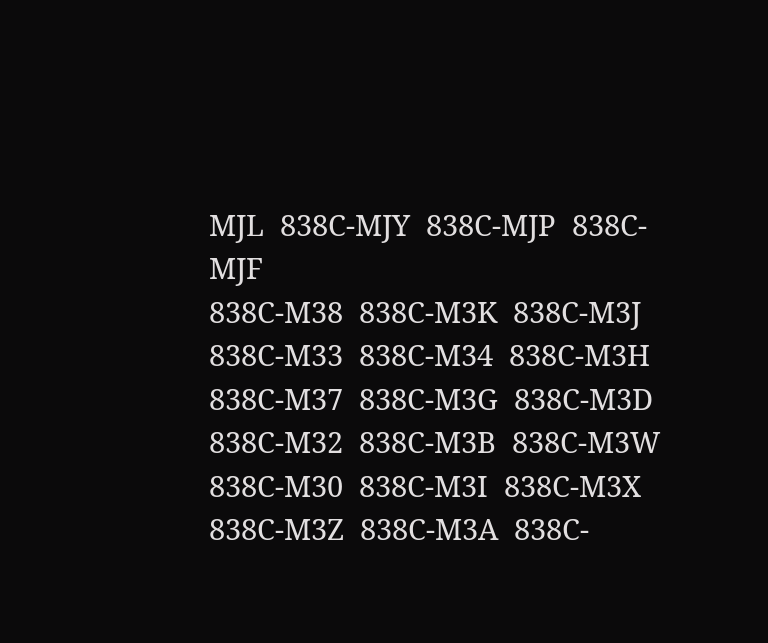MJL  838C-MJY  838C-MJP  838C-MJF
838C-M38  838C-M3K  838C-M3J  838C-M33  838C-M34  838C-M3H  838C-M37  838C-M3G  838C-M3D  838C-M32  838C-M3B  838C-M3W  838C-M30  838C-M3I  838C-M3X  838C-M3Z  838C-M3A  838C-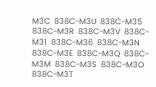M3C  838C-M3U  838C-M35  838C-M3R  838C-M3V  838C-M31  838C-M36  838C-M3N  838C-M3E  838C-M3Q  838C-M3M  838C-M3S  838C-M3O  838C-M3T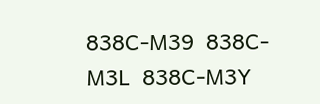838C-M39  838C-M3L  838C-M3Y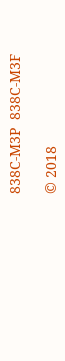838C-M3P  838C-M3F

© 2018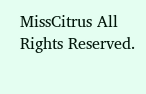MissCitrus All Rights Reserved.